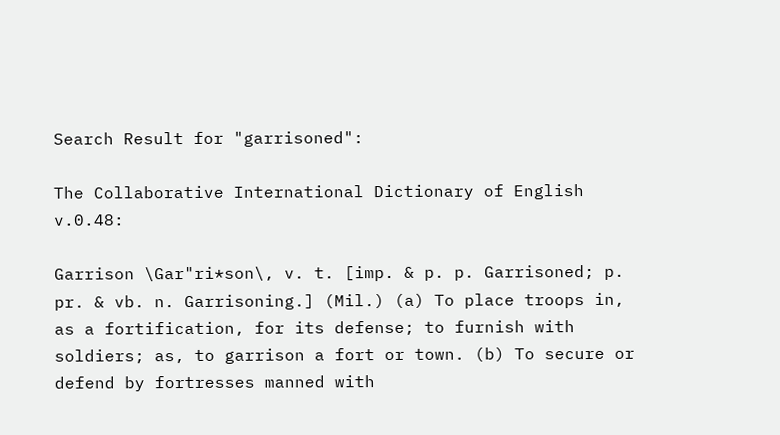Search Result for "garrisoned":

The Collaborative International Dictionary of English v.0.48:

Garrison \Gar"ri*son\, v. t. [imp. & p. p. Garrisoned; p. pr. & vb. n. Garrisoning.] (Mil.) (a) To place troops in, as a fortification, for its defense; to furnish with soldiers; as, to garrison a fort or town. (b) To secure or defend by fortresses manned with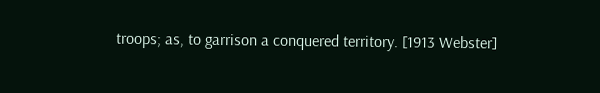troops; as, to garrison a conquered territory. [1913 Webster]